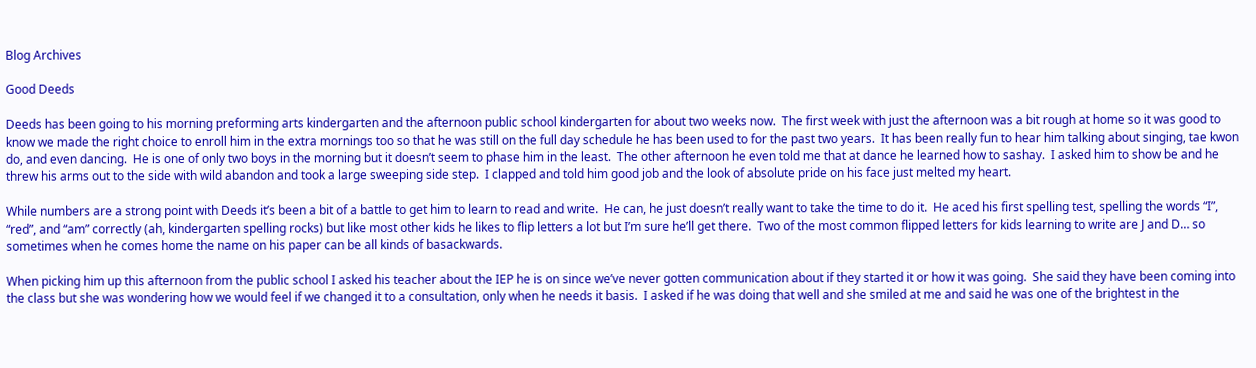Blog Archives

Good Deeds

Deeds has been going to his morning preforming arts kindergarten and the afternoon public school kindergarten for about two weeks now.  The first week with just the afternoon was a bit rough at home so it was good to know we made the right choice to enroll him in the extra mornings too so that he was still on the full day schedule he has been used to for the past two years.  It has been really fun to hear him talking about singing, tae kwon do, and even dancing.  He is one of only two boys in the morning but it doesn’t seem to phase him in the least.  The other afternoon he even told me that at dance he learned how to sashay.  I asked him to show be and he threw his arms out to the side with wild abandon and took a large sweeping side step.  I clapped and told him good job and the look of absolute pride on his face just melted my heart.

While numbers are a strong point with Deeds it’s been a bit of a battle to get him to learn to read and write.  He can, he just doesn’t really want to take the time to do it.  He aced his first spelling test, spelling the words “I”, “red”, and “am” correctly (ah, kindergarten spelling rocks) but like most other kids he likes to flip letters a lot but I’m sure he’ll get there.  Two of the most common flipped letters for kids learning to write are J and D… so sometimes when he comes home the name on his paper can be all kinds of basackwards.

When picking him up this afternoon from the public school I asked his teacher about the IEP he is on since we’ve never gotten communication about if they started it or how it was going.  She said they have been coming into the class but she was wondering how we would feel if we changed it to a consultation, only when he needs it basis.  I asked if he was doing that well and she smiled at me and said he was one of the brightest in the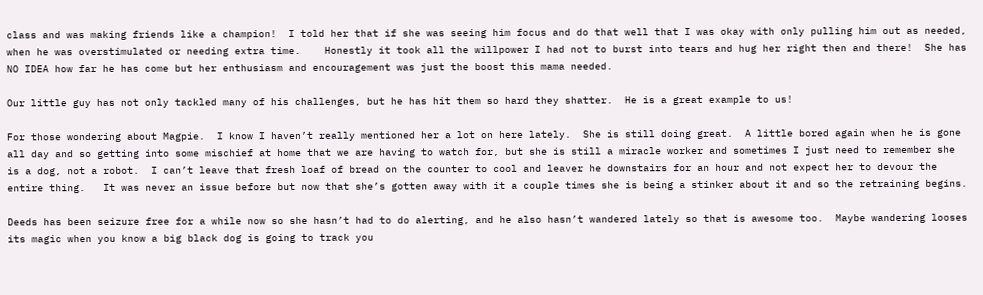class and was making friends like a champion!  I told her that if she was seeing him focus and do that well that I was okay with only pulling him out as needed, when he was overstimulated or needing extra time.    Honestly it took all the willpower I had not to burst into tears and hug her right then and there!  She has NO IDEA how far he has come but her enthusiasm and encouragement was just the boost this mama needed.

Our little guy has not only tackled many of his challenges, but he has hit them so hard they shatter.  He is a great example to us!

For those wondering about Magpie.  I know I haven’t really mentioned her a lot on here lately.  She is still doing great.  A little bored again when he is gone all day and so getting into some mischief at home that we are having to watch for, but she is still a miracle worker and sometimes I just need to remember she is a dog, not a robot.  I can’t leave that fresh loaf of bread on the counter to cool and leaver he downstairs for an hour and not expect her to devour the entire thing.   It was never an issue before but now that she’s gotten away with it a couple times she is being a stinker about it and so the retraining begins.

Deeds has been seizure free for a while now so she hasn’t had to do alerting, and he also hasn’t wandered lately so that is awesome too.  Maybe wandering looses its magic when you know a big black dog is going to track you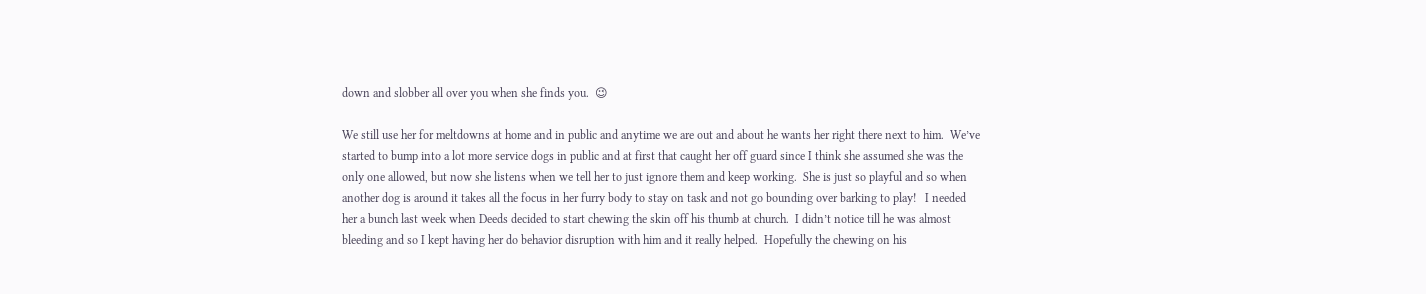down and slobber all over you when she finds you.  😉

We still use her for meltdowns at home and in public and anytime we are out and about he wants her right there next to him.  We’ve started to bump into a lot more service dogs in public and at first that caught her off guard since I think she assumed she was the only one allowed, but now she listens when we tell her to just ignore them and keep working.  She is just so playful and so when another dog is around it takes all the focus in her furry body to stay on task and not go bounding over barking to play!   I needed her a bunch last week when Deeds decided to start chewing the skin off his thumb at church.  I didn’t notice till he was almost bleeding and so I kept having her do behavior disruption with him and it really helped.  Hopefully the chewing on his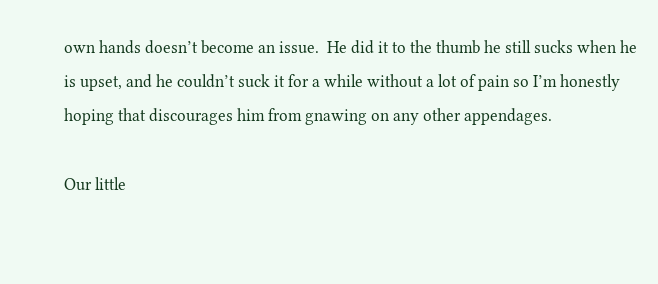own hands doesn’t become an issue.  He did it to the thumb he still sucks when he is upset, and he couldn’t suck it for a while without a lot of pain so I’m honestly hoping that discourages him from gnawing on any other appendages.

Our little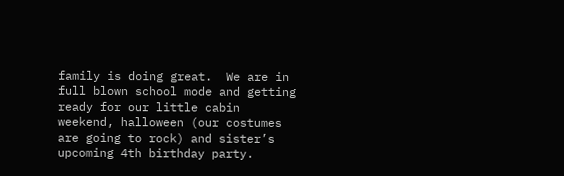family is doing great.  We are in full blown school mode and getting ready for our little cabin weekend, halloween (our costumes are going to rock) and sister’s upcoming 4th birthday party.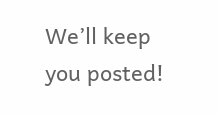We’ll keep you posted!